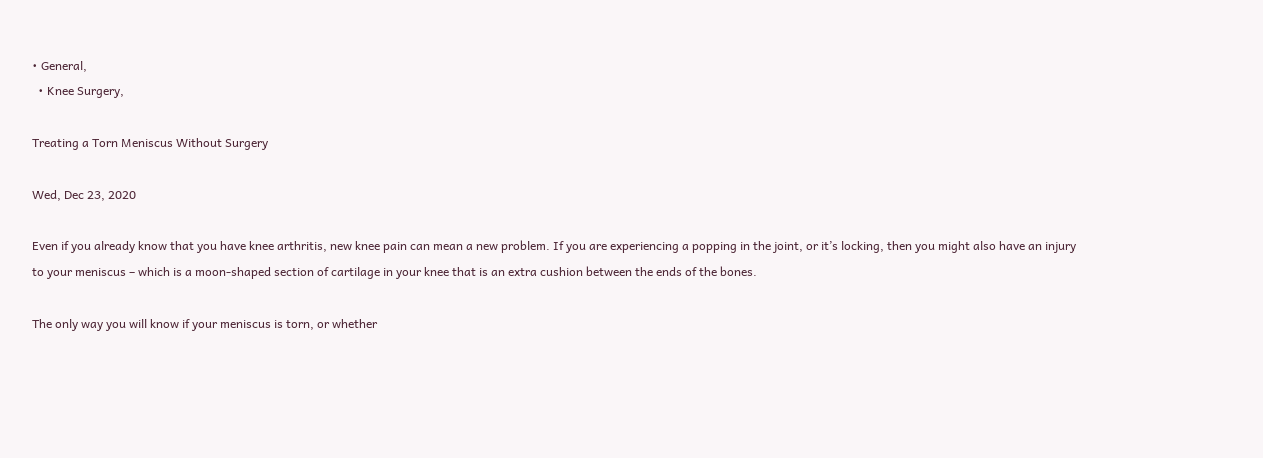• General,
  • Knee Surgery,

Treating a Torn Meniscus Without Surgery

Wed, Dec 23, 2020

Even if you already know that you have knee arthritis, new knee pain can mean a new problem. If you are experiencing a popping in the joint, or it’s locking, then you might also have an injury to your meniscus – which is a moon-shaped section of cartilage in your knee that is an extra cushion between the ends of the bones.

The only way you will know if your meniscus is torn, or whether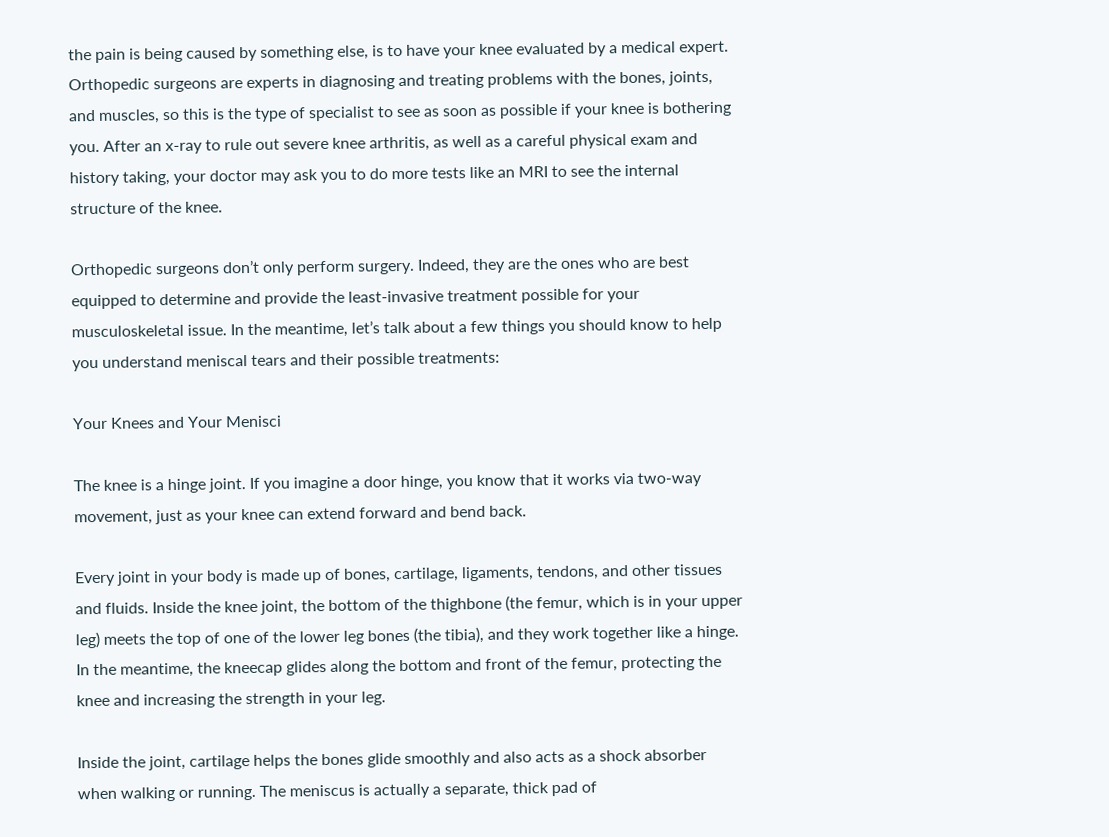the pain is being caused by something else, is to have your knee evaluated by a medical expert. Orthopedic surgeons are experts in diagnosing and treating problems with the bones, joints, and muscles, so this is the type of specialist to see as soon as possible if your knee is bothering you. After an x-ray to rule out severe knee arthritis, as well as a careful physical exam and history taking, your doctor may ask you to do more tests like an MRI to see the internal structure of the knee.

Orthopedic surgeons don’t only perform surgery. Indeed, they are the ones who are best equipped to determine and provide the least-invasive treatment possible for your musculoskeletal issue. In the meantime, let’s talk about a few things you should know to help you understand meniscal tears and their possible treatments:

Your Knees and Your Menisci

The knee is a hinge joint. If you imagine a door hinge, you know that it works via two-way movement, just as your knee can extend forward and bend back.

Every joint in your body is made up of bones, cartilage, ligaments, tendons, and other tissues and fluids. Inside the knee joint, the bottom of the thighbone (the femur, which is in your upper leg) meets the top of one of the lower leg bones (the tibia), and they work together like a hinge. In the meantime, the kneecap glides along the bottom and front of the femur, protecting the knee and increasing the strength in your leg.

Inside the joint, cartilage helps the bones glide smoothly and also acts as a shock absorber when walking or running. The meniscus is actually a separate, thick pad of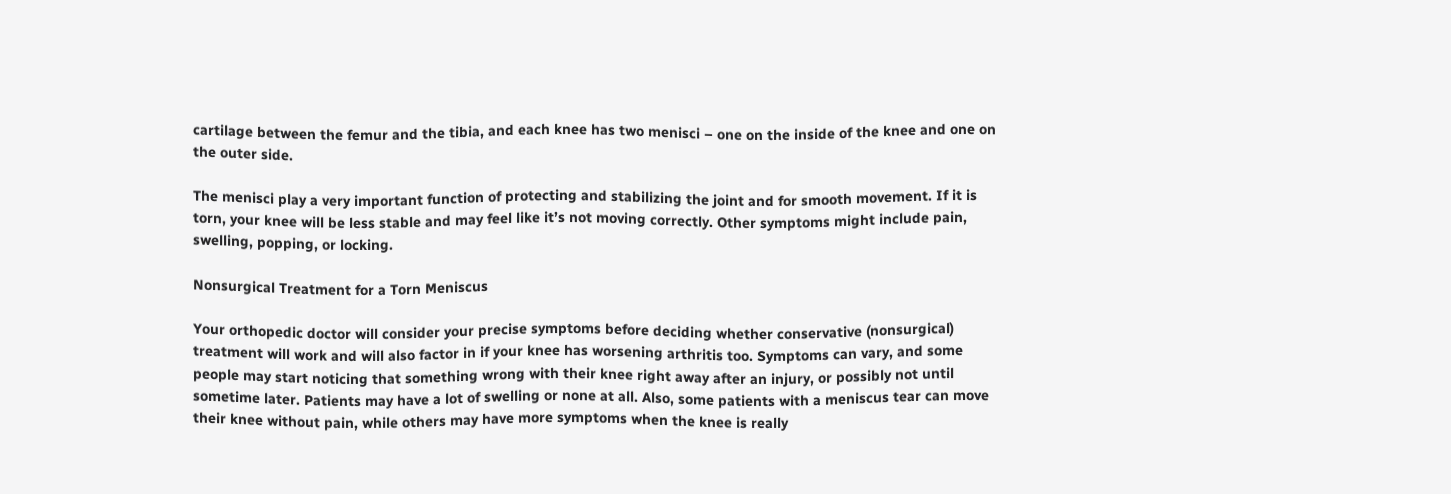cartilage between the femur and the tibia, and each knee has two menisci – one on the inside of the knee and one on the outer side.

The menisci play a very important function of protecting and stabilizing the joint and for smooth movement. If it is torn, your knee will be less stable and may feel like it’s not moving correctly. Other symptoms might include pain, swelling, popping, or locking.

Nonsurgical Treatment for a Torn Meniscus

Your orthopedic doctor will consider your precise symptoms before deciding whether conservative (nonsurgical) treatment will work and will also factor in if your knee has worsening arthritis too. Symptoms can vary, and some people may start noticing that something wrong with their knee right away after an injury, or possibly not until sometime later. Patients may have a lot of swelling or none at all. Also, some patients with a meniscus tear can move their knee without pain, while others may have more symptoms when the knee is really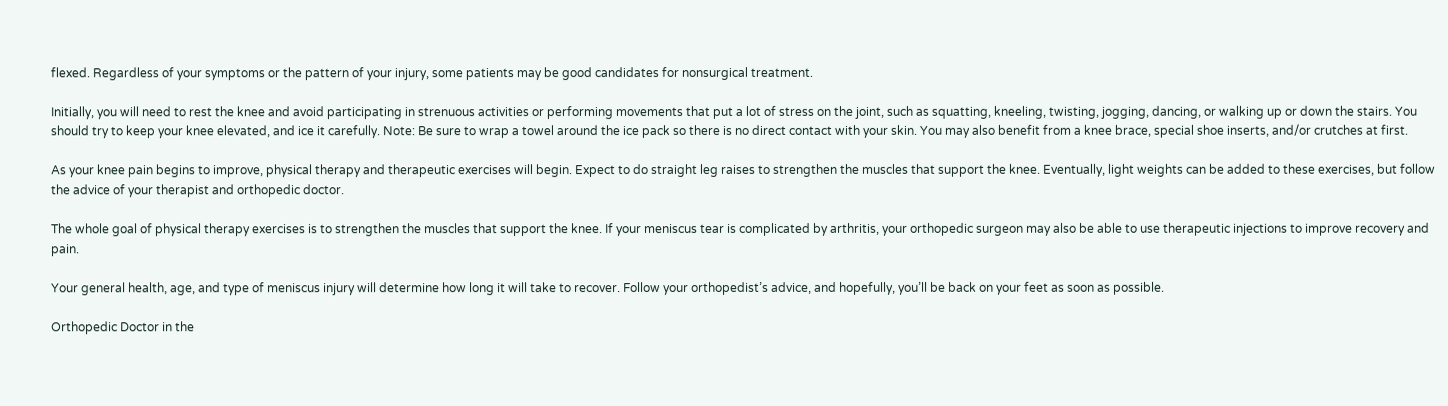flexed. Regardless of your symptoms or the pattern of your injury, some patients may be good candidates for nonsurgical treatment.

Initially, you will need to rest the knee and avoid participating in strenuous activities or performing movements that put a lot of stress on the joint, such as squatting, kneeling, twisting, jogging, dancing, or walking up or down the stairs. You should try to keep your knee elevated, and ice it carefully. Note: Be sure to wrap a towel around the ice pack so there is no direct contact with your skin. You may also benefit from a knee brace, special shoe inserts, and/or crutches at first.

As your knee pain begins to improve, physical therapy and therapeutic exercises will begin. Expect to do straight leg raises to strengthen the muscles that support the knee. Eventually, light weights can be added to these exercises, but follow the advice of your therapist and orthopedic doctor.

The whole goal of physical therapy exercises is to strengthen the muscles that support the knee. If your meniscus tear is complicated by arthritis, your orthopedic surgeon may also be able to use therapeutic injections to improve recovery and pain.

Your general health, age, and type of meniscus injury will determine how long it will take to recover. Follow your orthopedist’s advice, and hopefully, you’ll be back on your feet as soon as possible.

Orthopedic Doctor in the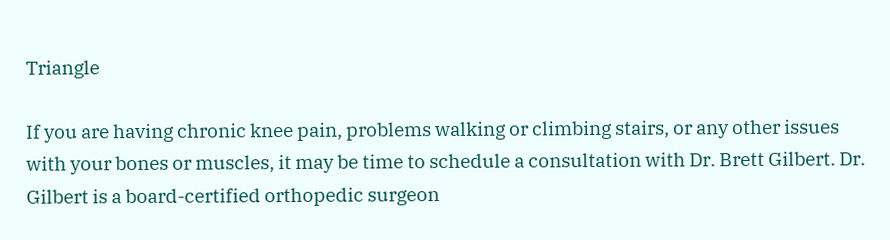Triangle

If you are having chronic knee pain, problems walking or climbing stairs, or any other issues with your bones or muscles, it may be time to schedule a consultation with Dr. Brett Gilbert. Dr. Gilbert is a board-certified orthopedic surgeon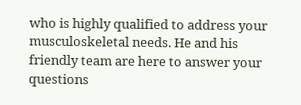who is highly qualified to address your musculoskeletal needs. He and his friendly team are here to answer your questions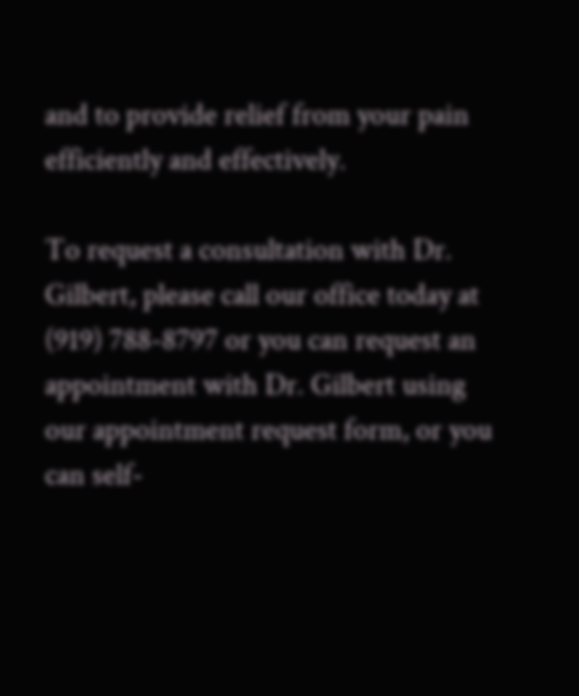and to provide relief from your pain efficiently and effectively.

To request a consultation with Dr. Gilbert, please call our office today at (919) 788-8797 or you can request an appointment with Dr. Gilbert using our appointment request form, or you can self-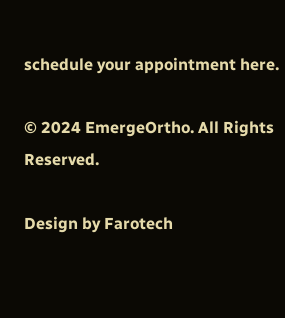schedule your appointment here.

© 2024 EmergeOrtho. All Rights Reserved.

Design by Farotech